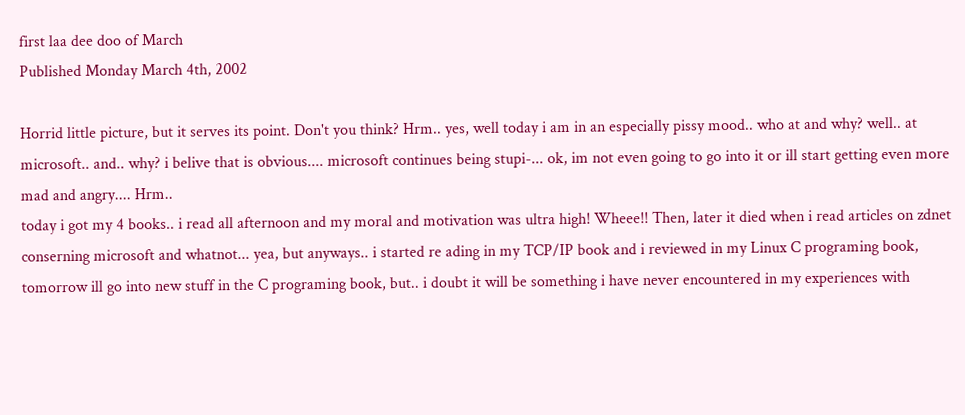first laa dee doo of March
Published Monday March 4th, 2002

Horrid little picture, but it serves its point. Don't you think? Hrm.. yes, well today i am in an especially pissy mood.. who at and why? well.. at microsoft.. and.. why? i belive that is obvious.... microsoft continues being stupi-... ok, im not even going to go into it or ill start getting even more mad and angry.... Hrm..
today i got my 4 books.. i read all afternoon and my moral and motivation was ultra high! Wheee!! Then, later it died when i read articles on zdnet conserning microsoft and whatnot... yea, but anyways.. i started re ading in my TCP/IP book and i reviewed in my Linux C programing book, tomorrow ill go into new stuff in the C programing book, but.. i doubt it will be something i have never encountered in my experiences with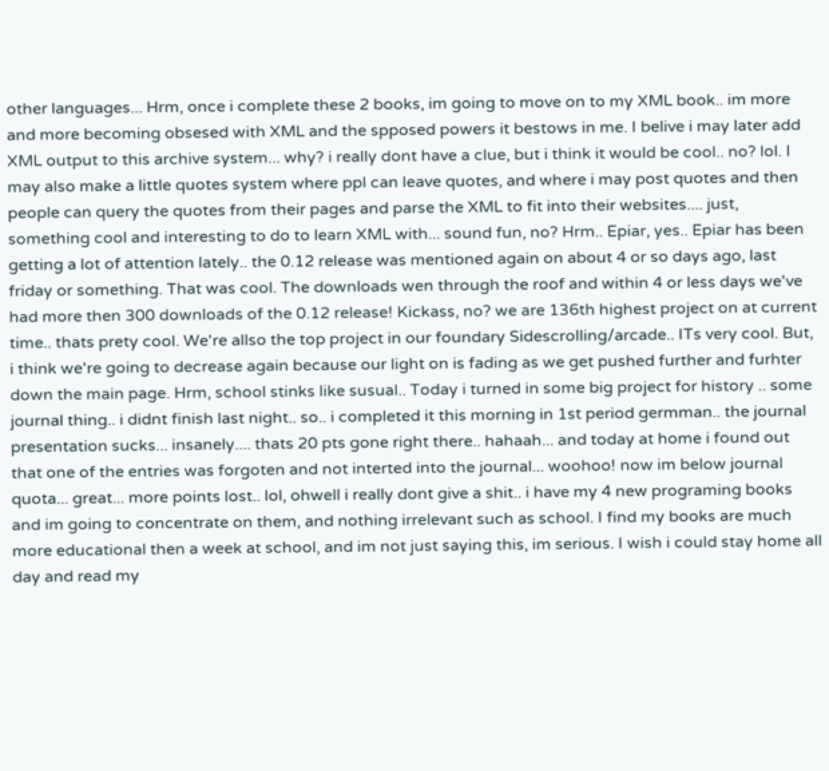other languages... Hrm, once i complete these 2 books, im going to move on to my XML book.. im more and more becoming obsesed with XML and the spposed powers it bestows in me. I belive i may later add XML output to this archive system... why? i really dont have a clue, but i think it would be cool.. no? lol. I may also make a little quotes system where ppl can leave quotes, and where i may post quotes and then people can query the quotes from their pages and parse the XML to fit into their websites.... just, something cool and interesting to do to learn XML with... sound fun, no? Hrm.. Epiar, yes.. Epiar has been getting a lot of attention lately.. the 0.12 release was mentioned again on about 4 or so days ago, last friday or something. That was cool. The downloads wen through the roof and within 4 or less days we've had more then 300 downloads of the 0.12 release! Kickass, no? we are 136th highest project on at current time.. thats prety cool. We're allso the top project in our foundary Sidescrolling/arcade.. ITs very cool. But, i think we're going to decrease again because our light on is fading as we get pushed further and furhter down the main page. Hrm, school stinks like susual.. Today i turned in some big project for history .. some journal thing.. i didnt finish last night.. so.. i completed it this morning in 1st period germman.. the journal presentation sucks... insanely.... thats 20 pts gone right there.. hahaah... and today at home i found out that one of the entries was forgoten and not interted into the journal... woohoo! now im below journal quota... great... more points lost.. lol, ohwell i really dont give a shit.. i have my 4 new programing books and im going to concentrate on them, and nothing irrelevant such as school. I find my books are much more educational then a week at school, and im not just saying this, im serious. I wish i could stay home all day and read my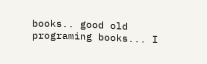books.. good old programing books... I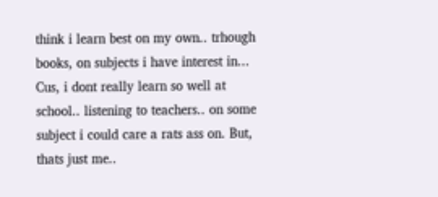think i learn best on my own.. trhough books, on subjects i have interest in... Cus, i dont really learn so well at school.. listening to teachers.. on some subject i could care a rats ass on. But, thats just me..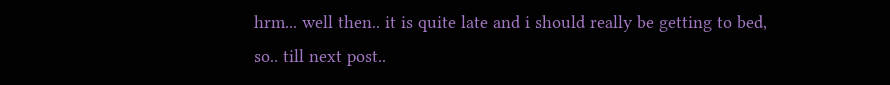hrm... well then.. it is quite late and i should really be getting to bed, so.. till next post..